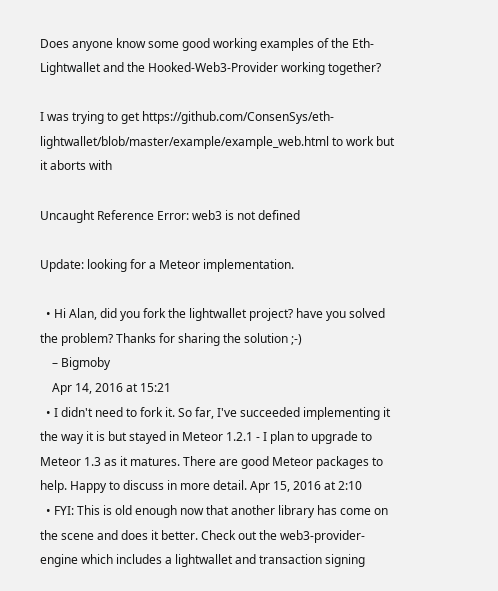Does anyone know some good working examples of the Eth-Lightwallet and the Hooked-Web3-Provider working together?

I was trying to get https://github.com/ConsenSys/eth-lightwallet/blob/master/example/example_web.html to work but it aborts with

Uncaught Reference Error: web3 is not defined

Update: looking for a Meteor implementation.

  • Hi Alan, did you fork the lightwallet project? have you solved the problem? Thanks for sharing the solution ;-)
    – Bigmoby
    Apr 14, 2016 at 15:21
  • I didn't need to fork it. So far, I've succeeded implementing it the way it is but stayed in Meteor 1.2.1 - I plan to upgrade to Meteor 1.3 as it matures. There are good Meteor packages to help. Happy to discuss in more detail. Apr 15, 2016 at 2:10
  • FYI: This is old enough now that another library has come on the scene and does it better. Check out the web3-provider-engine which includes a lightwallet and transaction signing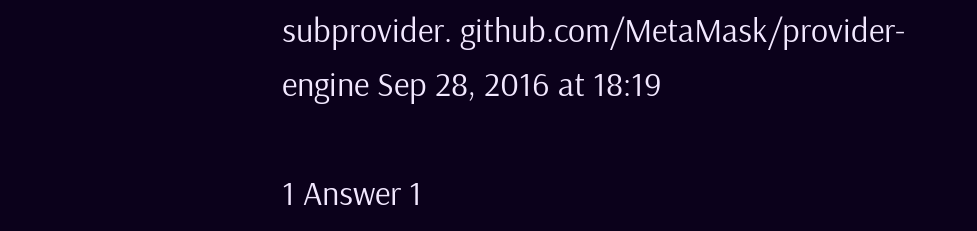subprovider. github.com/MetaMask/provider-engine Sep 28, 2016 at 18:19

1 Answer 1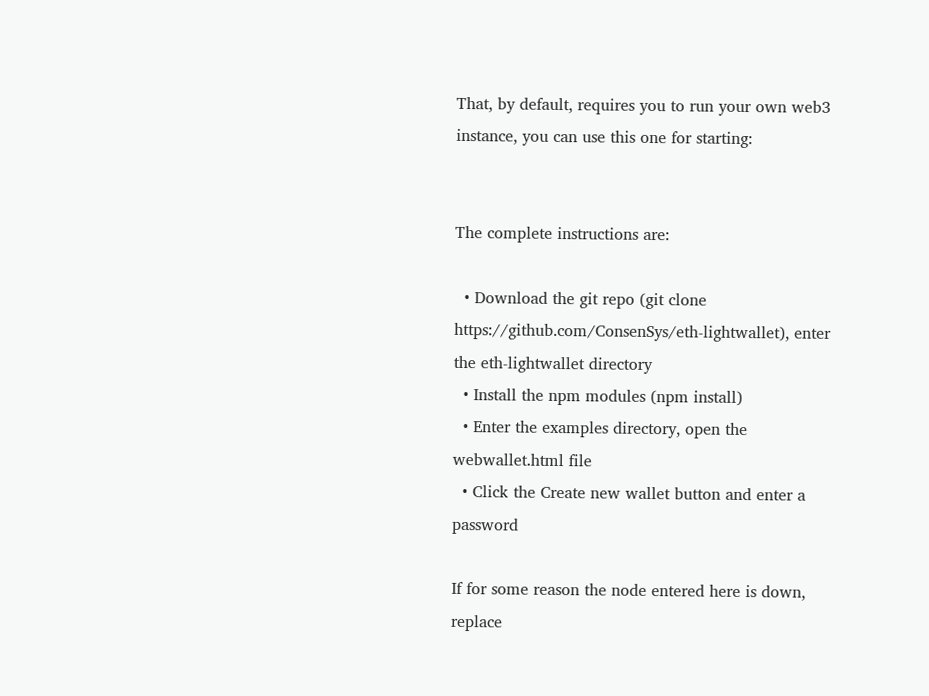That, by default, requires you to run your own web3 instance, you can use this one for starting:


The complete instructions are:

  • Download the git repo (git clone https://github.com/ConsenSys/eth-lightwallet), enter the eth-lightwallet directory
  • Install the npm modules (npm install)
  • Enter the examples directory, open the webwallet.html file
  • Click the Create new wallet button and enter a password

If for some reason the node entered here is down, replace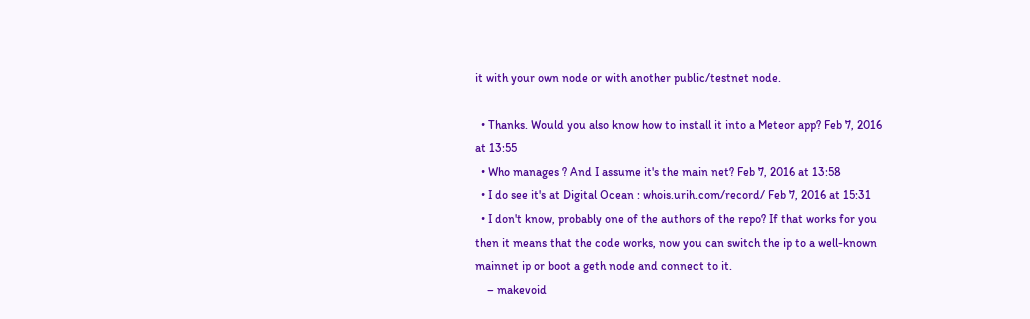it with your own node or with another public/testnet node.

  • Thanks. Would you also know how to install it into a Meteor app? Feb 7, 2016 at 13:55
  • Who manages ? And I assume it's the main net? Feb 7, 2016 at 13:58
  • I do see it's at Digital Ocean : whois.urih.com/record/ Feb 7, 2016 at 15:31
  • I don't know, probably one of the authors of the repo? If that works for you then it means that the code works, now you can switch the ip to a well-known mainnet ip or boot a geth node and connect to it.
    – makevoid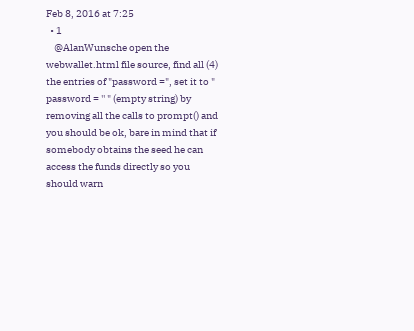Feb 8, 2016 at 7:25
  • 1
    @AlanWunsche open the webwallet.html file source, find all (4) the entries of "password =", set it to " password = '' " (empty string) by removing all the calls to prompt() and you should be ok, bare in mind that if somebody obtains the seed he can access the funds directly so you should warn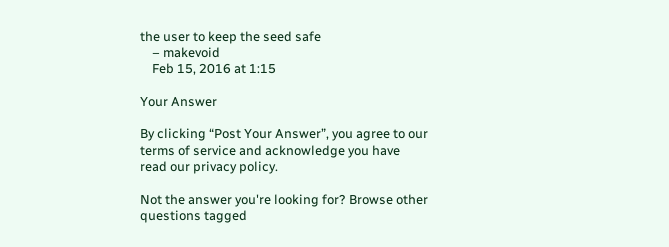the user to keep the seed safe
    – makevoid
    Feb 15, 2016 at 1:15

Your Answer

By clicking “Post Your Answer”, you agree to our terms of service and acknowledge you have read our privacy policy.

Not the answer you're looking for? Browse other questions tagged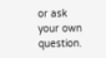or ask your own question.